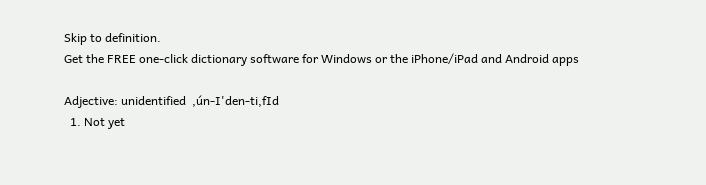Skip to definition.
Get the FREE one-click dictionary software for Windows or the iPhone/iPad and Android apps

Adjective: unidentified  ,ún-I'den-ti,fId
  1. Not yet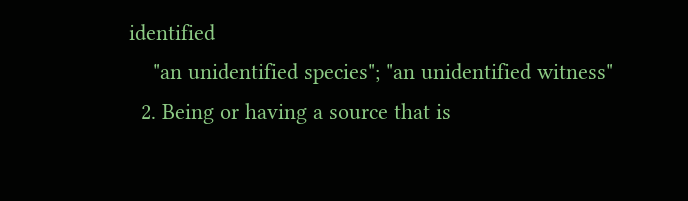identified
    "an unidentified species"; "an unidentified witness"
  2. Being or having a source that is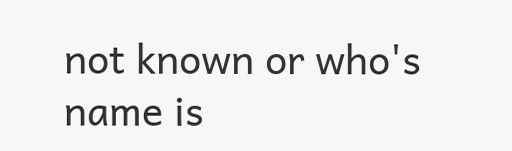not known or who's name is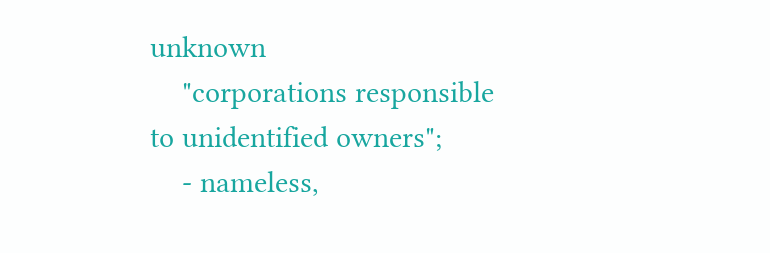unknown
    "corporations responsible to unidentified owners";
    - nameless,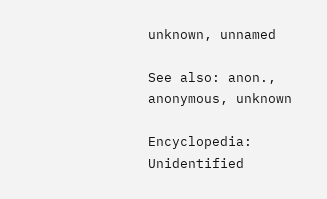unknown, unnamed

See also: anon., anonymous, unknown

Encyclopedia: Unidentified